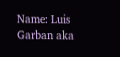Name: Luis Garban aka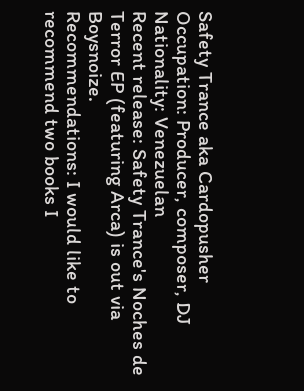Safety Trance aka Cardopusher
Occupation: Producer, composer, DJ
Nationality: Venezuelan
Recent release: Safety Trance's Noches de Terror EP (featuring Arca) is out via Boysnoize.
Recommendations: I would like to recommend two books I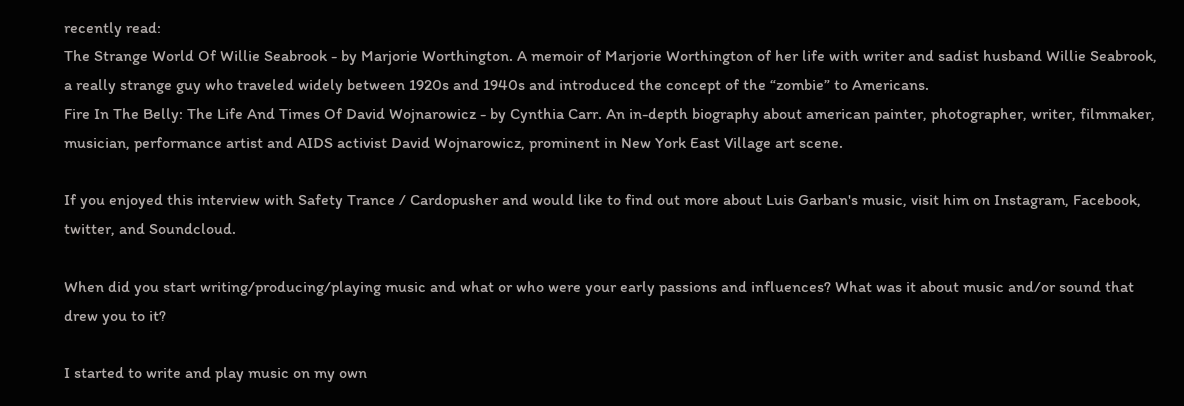recently read:
The Strange World Of Willie Seabrook - by Marjorie Worthington. A memoir of Marjorie Worthington of her life with writer and sadist husband Willie Seabrook, a really strange guy who traveled widely between 1920s and 1940s and introduced the concept of the “zombie” to Americans.
Fire In The Belly: The Life And Times Of David Wojnarowicz - by Cynthia Carr. An in-depth biography about american painter, photographer, writer, filmmaker, musician, performance artist and AIDS activist David Wojnarowicz, prominent in New York East Village art scene.

If you enjoyed this interview with Safety Trance / Cardopusher and would like to find out more about Luis Garban's music, visit him on Instagram, Facebook, twitter, and Soundcloud.

When did you start writing/producing/playing music and what or who were your early passions and influences? What was it about music and/or sound that drew you to it?

I started to write and play music on my own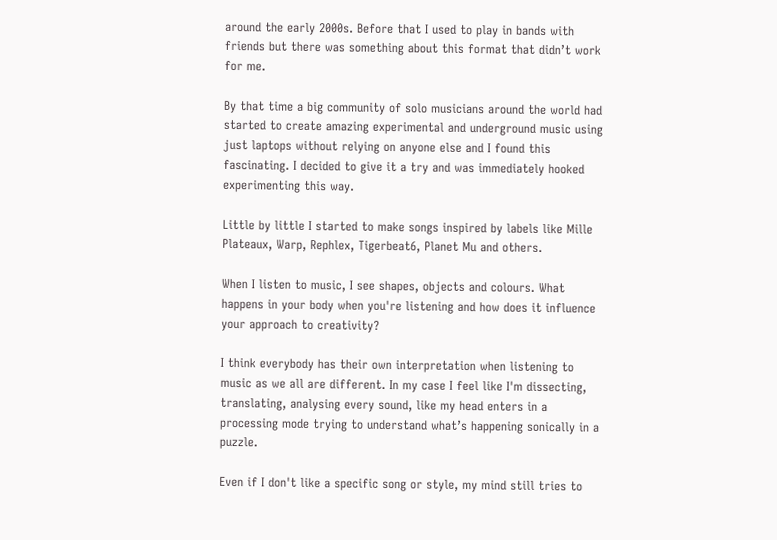around the early 2000s. Before that I used to play in bands with friends but there was something about this format that didn’t work for me.

By that time a big community of solo musicians around the world had started to create amazing experimental and underground music using just laptops without relying on anyone else and I found this fascinating. I decided to give it a try and was immediately hooked experimenting this way.

Little by little I started to make songs inspired by labels like Mille Plateaux, Warp, Rephlex, Tigerbeat6, Planet Mu and others.

When I listen to music, I see shapes, objects and colours. What happens in your body when you're listening and how does it influence your approach to creativity?

I think everybody has their own interpretation when listening to music as we all are different. In my case I feel like I'm dissecting, translating, analysing every sound, like my head enters in a processing mode trying to understand what’s happening sonically in a puzzle.

Even if I don't like a specific song or style, my mind still tries to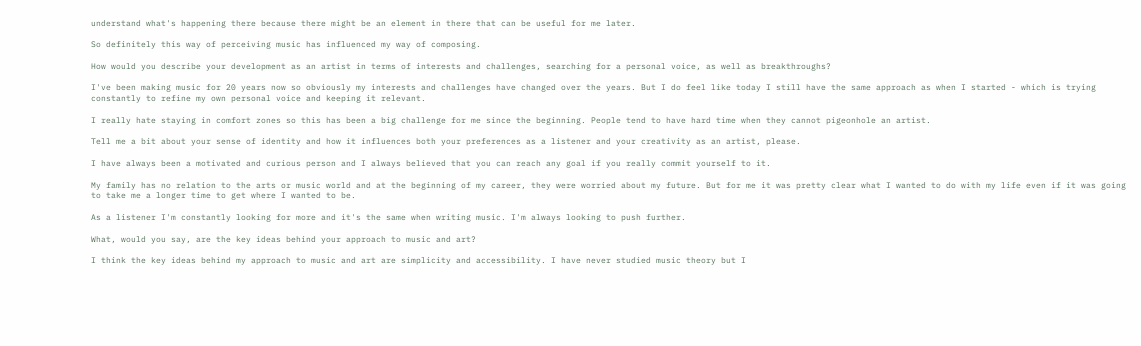understand what's happening there because there might be an element in there that can be useful for me later.

So definitely this way of perceiving music has influenced my way of composing.

How would you describe your development as an artist in terms of interests and challenges, searching for a personal voice, as well as breakthroughs?

I've been making music for 20 years now so obviously my interests and challenges have changed over the years. But I do feel like today I still have the same approach as when I started - which is trying constantly to refine my own personal voice and keeping it relevant.

I really hate staying in comfort zones so this has been a big challenge for me since the beginning. People tend to have hard time when they cannot pigeonhole an artist.

Tell me a bit about your sense of identity and how it influences both your preferences as a listener and your creativity as an artist, please.

I have always been a motivated and curious person and I always believed that you can reach any goal if you really commit yourself to it.

My family has no relation to the arts or music world and at the beginning of my career, they were worried about my future. But for me it was pretty clear what I wanted to do with my life even if it was going to take me a longer time to get where I wanted to be.

As a listener I'm constantly looking for more and it's the same when writing music. I'm always looking to push further.

What, would you say, are the key ideas behind your approach to music and art?

I think the key ideas behind my approach to music and art are simplicity and accessibility. I have never studied music theory but I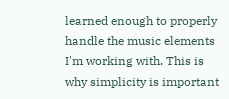learned enough to properly handle the music elements I'm working with. This is why simplicity is important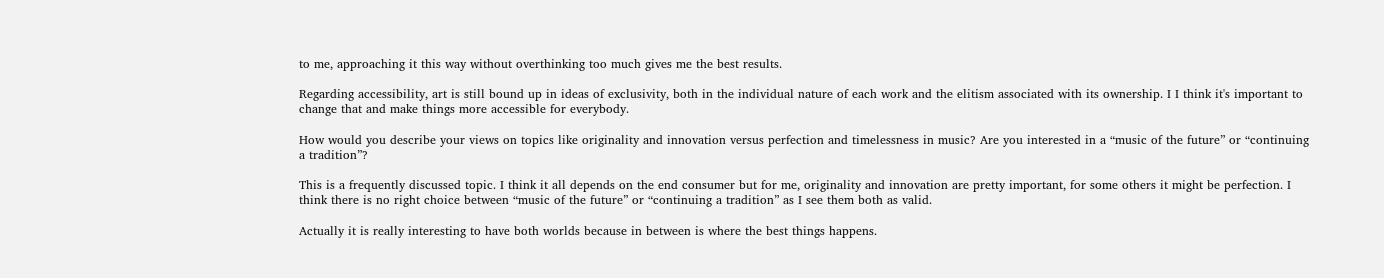to me, approaching it this way without overthinking too much gives me the best results.

Regarding accessibility, art is still bound up in ideas of exclusivity, both in the individual nature of each work and the elitism associated with its ownership. I I think it's important to change that and make things more accessible for everybody.

How would you describe your views on topics like originality and innovation versus perfection and timelessness in music? Are you interested in a “music of the future” or “continuing a tradition”?

This is a frequently discussed topic. I think it all depends on the end consumer but for me, originality and innovation are pretty important, for some others it might be perfection. I think there is no right choice between “music of the future” or “continuing a tradition” as I see them both as valid.

Actually it is really interesting to have both worlds because in between is where the best things happens.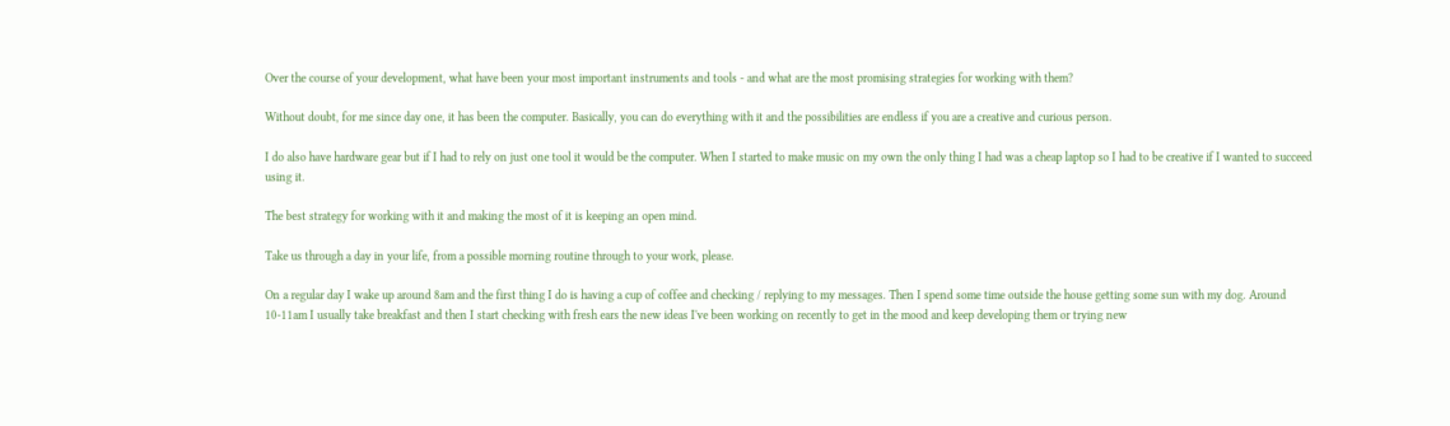Over the course of your development, what have been your most important instruments and tools - and what are the most promising strategies for working with them?

Without doubt, for me since day one, it has been the computer. Basically, you can do everything with it and the possibilities are endless if you are a creative and curious person.

I do also have hardware gear but if I had to rely on just one tool it would be the computer. When I started to make music on my own the only thing I had was a cheap laptop so I had to be creative if I wanted to succeed using it.

The best strategy for working with it and making the most of it is keeping an open mind.

Take us through a day in your life, from a possible morning routine through to your work, please.

On a regular day I wake up around 8am and the first thing I do is having a cup of coffee and checking / replying to my messages. Then I spend some time outside the house getting some sun with my dog. Around 10-11am I usually take breakfast and then I start checking with fresh ears the new ideas I've been working on recently to get in the mood and keep developing them or trying new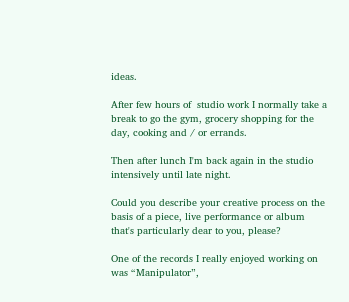ideas.

After few hours of  studio work I normally take a break to go the gym, grocery shopping for the day, cooking and / or errands.

Then after lunch I'm back again in the studio intensively until late night.

Could you describe your creative process on the basis of a piece, live performance or album that's particularly dear to you, please?

One of the records I really enjoyed working on was “Manipulator”,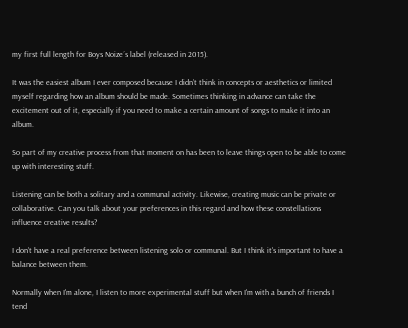my first full length for Boys Noize´s label (released in 2015).

It was the easiest album I ever composed because I didn’t think in concepts or aesthetics or limited myself regarding how an album should be made. Sometimes thinking in advance can take the excitement out of it, especially if you need to make a certain amount of songs to make it into an album.

So part of my creative process from that moment on has been to leave things open to be able to come up with interesting stuff.

Listening can be both a solitary and a communal activity. Likewise, creating music can be private or collaborative. Can you talk about your preferences in this regard and how these constellations influence creative results?

I don’t have a real preference between listening solo or communal. But I think it's important to have a balance between them.

Normally when I'm alone, I listen to more experimental stuff but when I'm with a bunch of friends I tend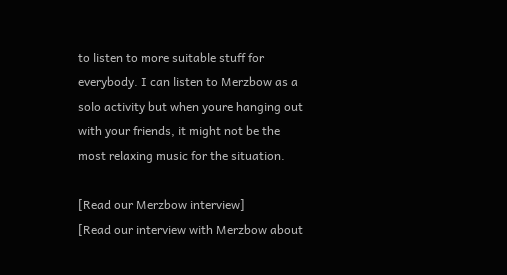to listen to more suitable stuff for everybody. I can listen to Merzbow as a solo activity but when youre hanging out with your friends, it might not be the most relaxing music for the situation.

[Read our Merzbow interview]
[Read our interview with Merzbow about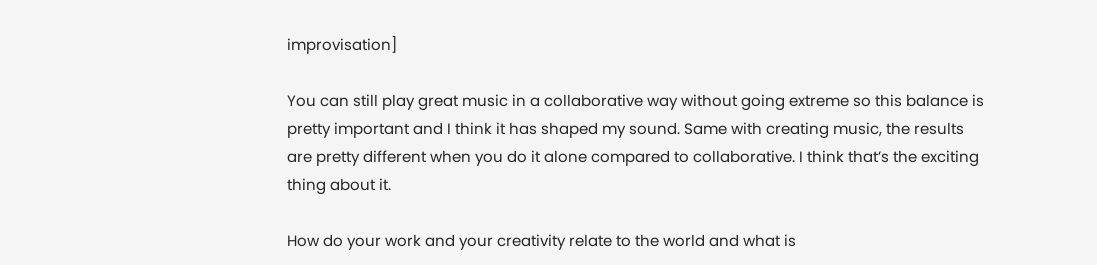improvisation]

You can still play great music in a collaborative way without going extreme so this balance is pretty important and I think it has shaped my sound. Same with creating music, the results are pretty different when you do it alone compared to collaborative. I think that’s the exciting thing about it.

How do your work and your creativity relate to the world and what is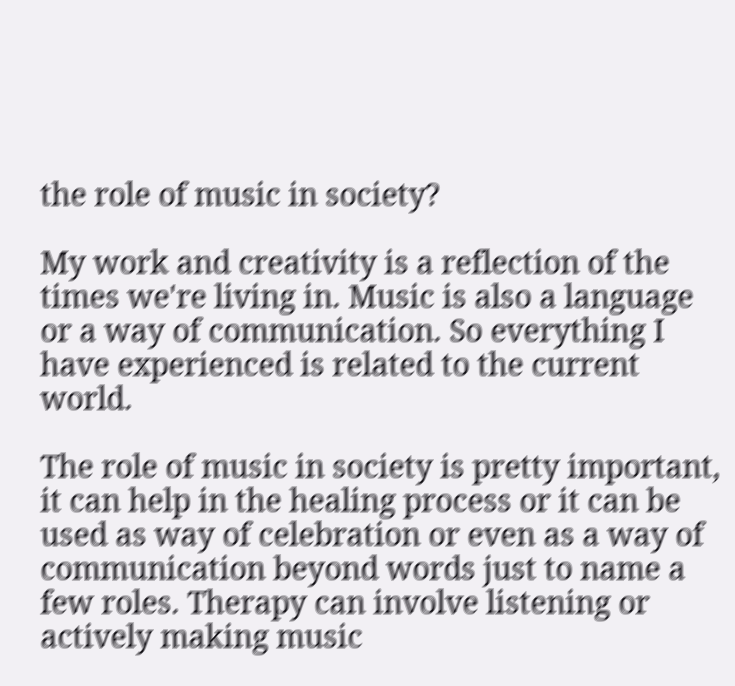the role of music in society?

My work and creativity is a reflection of the times we're living in. Music is also a language or a way of communication. So everything I have experienced is related to the current world.

The role of music in society is pretty important, it can help in the healing process or it can be used as way of celebration or even as a way of communication beyond words just to name a few roles. Therapy can involve listening or actively making music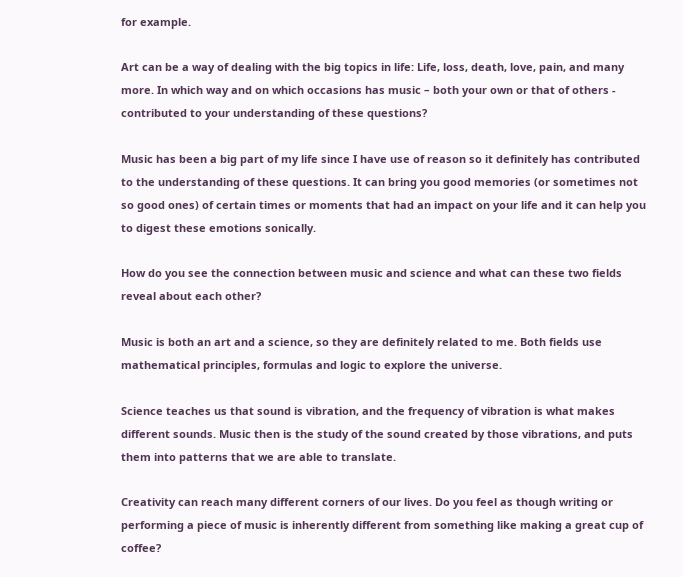for example.

Art can be a way of dealing with the big topics in life: Life, loss, death, love, pain, and many more. In which way and on which occasions has music – both your own or that of others - contributed to your understanding of these questions?

Music has been a big part of my life since I have use of reason so it definitely has contributed to the understanding of these questions. It can bring you good memories (or sometimes not so good ones) of certain times or moments that had an impact on your life and it can help you to digest these emotions sonically.

How do you see the connection between music and science and what can these two fields reveal about each other?

Music is both an art and a science, so they are definitely related to me. Both fields use mathematical principles, formulas and logic to explore the universe.

Science teaches us that sound is vibration, and the frequency of vibration is what makes different sounds. Music then is the study of the sound created by those vibrations, and puts them into patterns that we are able to translate.

Creativity can reach many different corners of our lives. Do you feel as though writing or performing a piece of music is inherently different from something like making a great cup of coffee?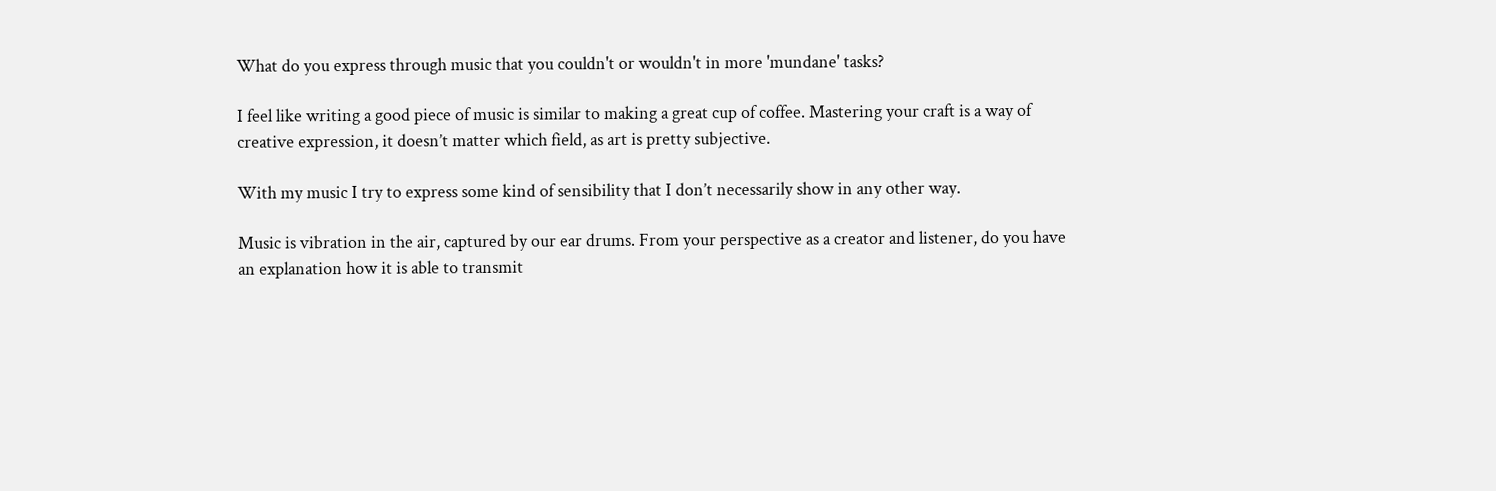What do you express through music that you couldn't or wouldn't in more 'mundane' tasks?

I feel like writing a good piece of music is similar to making a great cup of coffee. Mastering your craft is a way of creative expression, it doesn’t matter which field, as art is pretty subjective.

With my music I try to express some kind of sensibility that I don’t necessarily show in any other way.

Music is vibration in the air, captured by our ear drums. From your perspective as a creator and listener, do you have an explanation how it is able to transmit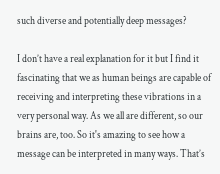such diverse and potentially deep messages?

I don’t have a real explanation for it but I find it fascinating that we as human beings are capable of receiving and interpreting these vibrations in a very personal way. As we all are different, so our brains are, too. So it's amazing to see how a message can be interpreted in many ways. That’s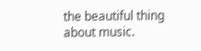the beautiful thing about music.